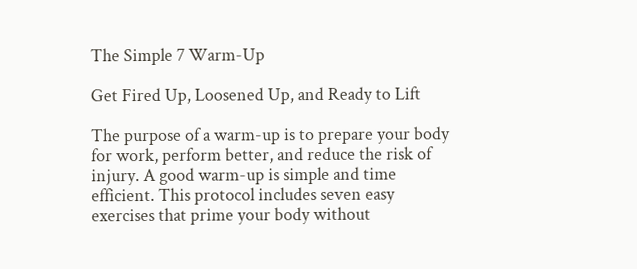The Simple 7 Warm-Up

Get Fired Up, Loosened Up, and Ready to Lift

The purpose of a warm-up is to prepare your body for work, perform better, and reduce the risk of injury. A good warm-up is simple and time efficient. This protocol includes seven easy exercises that prime your body without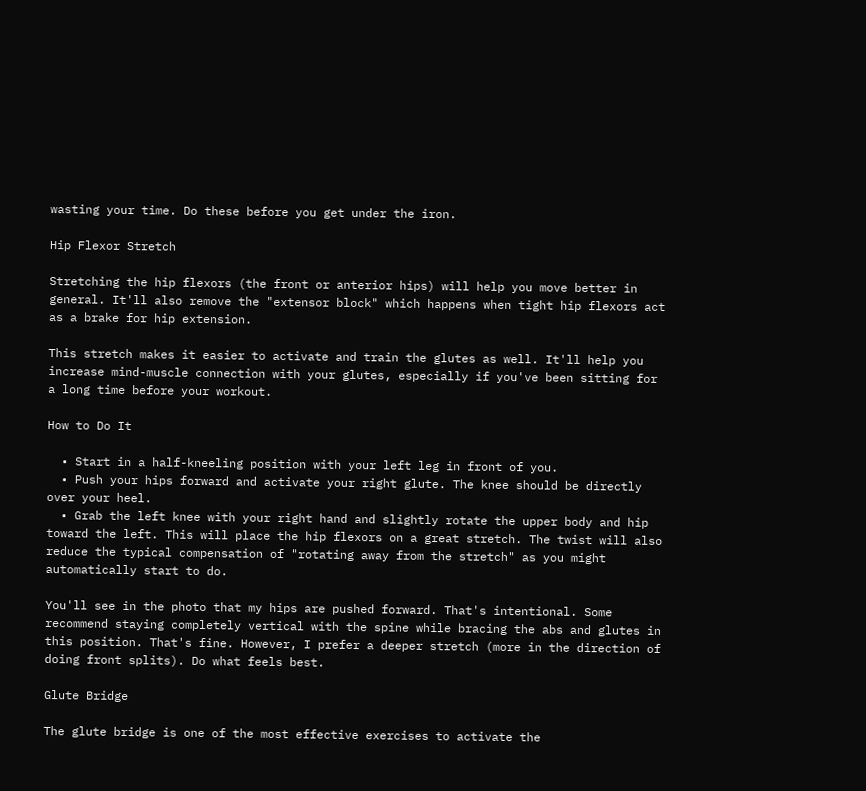wasting your time. Do these before you get under the iron.

Hip Flexor Stretch

Stretching the hip flexors (the front or anterior hips) will help you move better in general. It'll also remove the "extensor block" which happens when tight hip flexors act as a brake for hip extension.

This stretch makes it easier to activate and train the glutes as well. It'll help you increase mind-muscle connection with your glutes, especially if you've been sitting for a long time before your workout.

How to Do It

  • Start in a half-kneeling position with your left leg in front of you.
  • Push your hips forward and activate your right glute. The knee should be directly over your heel.
  • Grab the left knee with your right hand and slightly rotate the upper body and hip toward the left. This will place the hip flexors on a great stretch. The twist will also reduce the typical compensation of "rotating away from the stretch" as you might automatically start to do.

You'll see in the photo that my hips are pushed forward. That's intentional. Some recommend staying completely vertical with the spine while bracing the abs and glutes in this position. That's fine. However, I prefer a deeper stretch (more in the direction of doing front splits). Do what feels best.

Glute Bridge

The glute bridge is one of the most effective exercises to activate the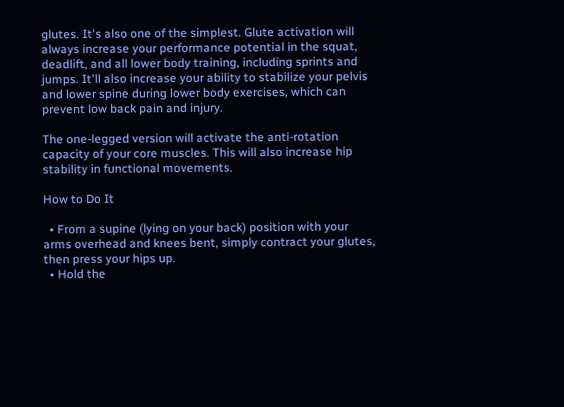glutes. It's also one of the simplest. Glute activation will always increase your performance potential in the squat, deadlift, and all lower body training, including sprints and jumps. It'll also increase your ability to stabilize your pelvis and lower spine during lower body exercises, which can prevent low back pain and injury.

The one-legged version will activate the anti-rotation capacity of your core muscles. This will also increase hip stability in functional movements.

How to Do It

  • From a supine (lying on your back) position with your arms overhead and knees bent, simply contract your glutes, then press your hips up.
  • Hold the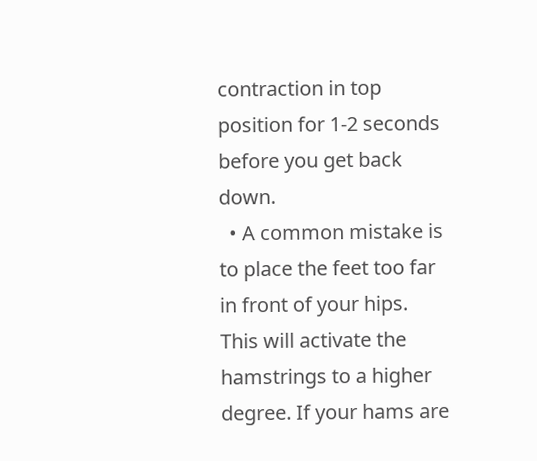contraction in top position for 1-2 seconds before you get back down.
  • A common mistake is to place the feet too far in front of your hips. This will activate the hamstrings to a higher degree. If your hams are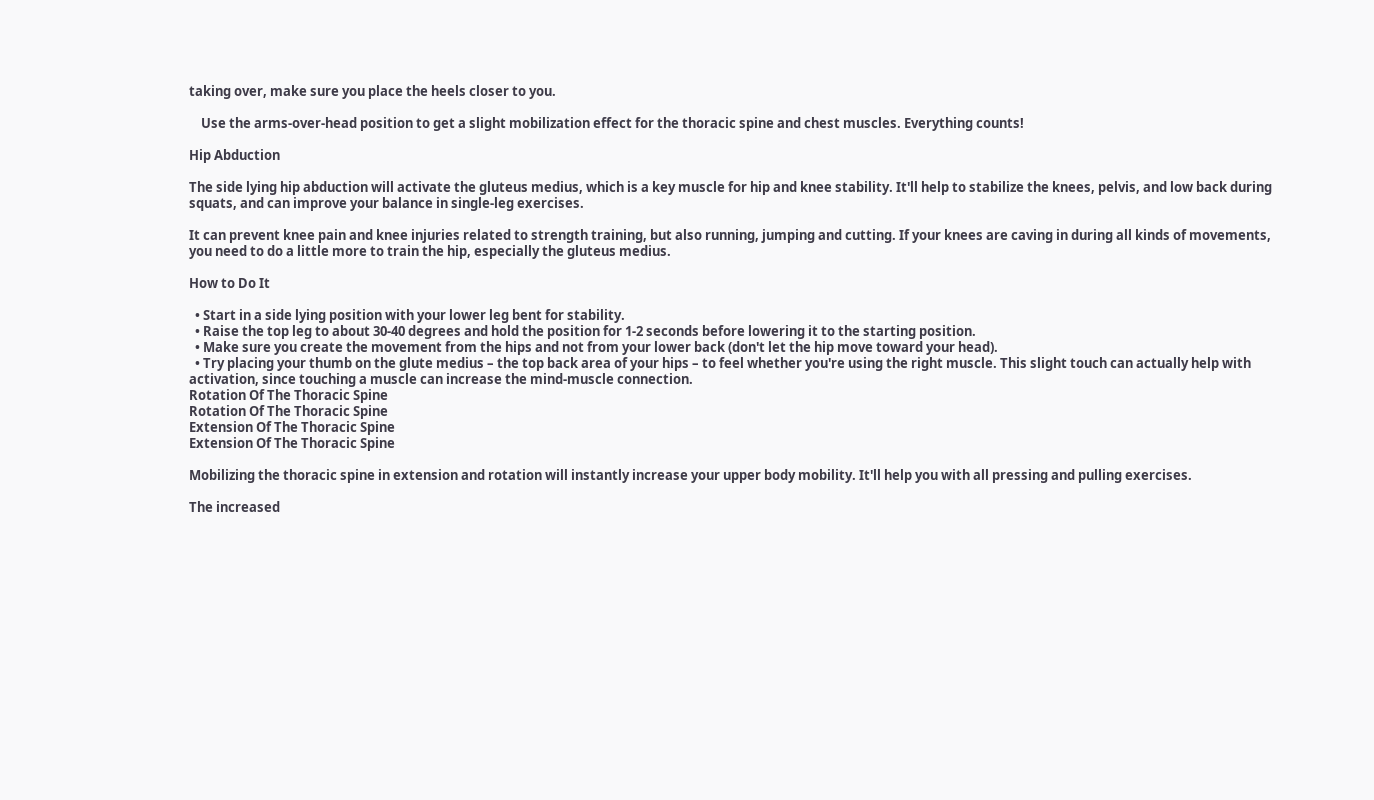taking over, make sure you place the heels closer to you.

    Use the arms-over-head position to get a slight mobilization effect for the thoracic spine and chest muscles. Everything counts!

Hip Abduction

The side lying hip abduction will activate the gluteus medius, which is a key muscle for hip and knee stability. It'll help to stabilize the knees, pelvis, and low back during squats, and can improve your balance in single-leg exercises.

It can prevent knee pain and knee injuries related to strength training, but also running, jumping and cutting. If your knees are caving in during all kinds of movements, you need to do a little more to train the hip, especially the gluteus medius.

How to Do It

  • Start in a side lying position with your lower leg bent for stability.
  • Raise the top leg to about 30-40 degrees and hold the position for 1-2 seconds before lowering it to the starting position.
  • Make sure you create the movement from the hips and not from your lower back (don't let the hip move toward your head).
  • Try placing your thumb on the glute medius – the top back area of your hips – to feel whether you're using the right muscle. This slight touch can actually help with activation, since touching a muscle can increase the mind-muscle connection.
Rotation Of The Thoracic Spine
Rotation Of The Thoracic Spine
Extension Of The Thoracic Spine
Extension Of The Thoracic Spine

Mobilizing the thoracic spine in extension and rotation will instantly increase your upper body mobility. It'll help you with all pressing and pulling exercises.

The increased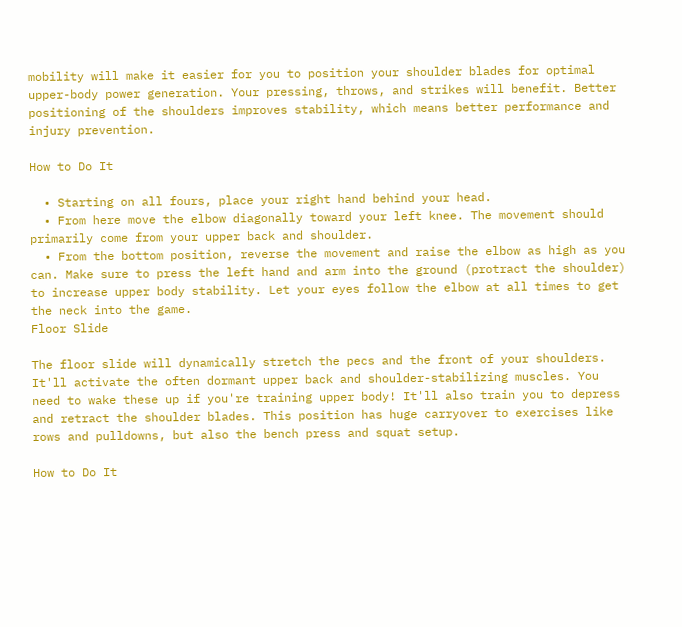mobility will make it easier for you to position your shoulder blades for optimal upper-body power generation. Your pressing, throws, and strikes will benefit. Better positioning of the shoulders improves stability, which means better performance and injury prevention.

How to Do It

  • Starting on all fours, place your right hand behind your head.
  • From here move the elbow diagonally toward your left knee. The movement should primarily come from your upper back and shoulder.
  • From the bottom position, reverse the movement and raise the elbow as high as you can. Make sure to press the left hand and arm into the ground (protract the shoulder) to increase upper body stability. Let your eyes follow the elbow at all times to get the neck into the game.
Floor Slide

The floor slide will dynamically stretch the pecs and the front of your shoulders. It'll activate the often dormant upper back and shoulder-stabilizing muscles. You need to wake these up if you're training upper body! It'll also train you to depress and retract the shoulder blades. This position has huge carryover to exercises like rows and pulldowns, but also the bench press and squat setup.

How to Do It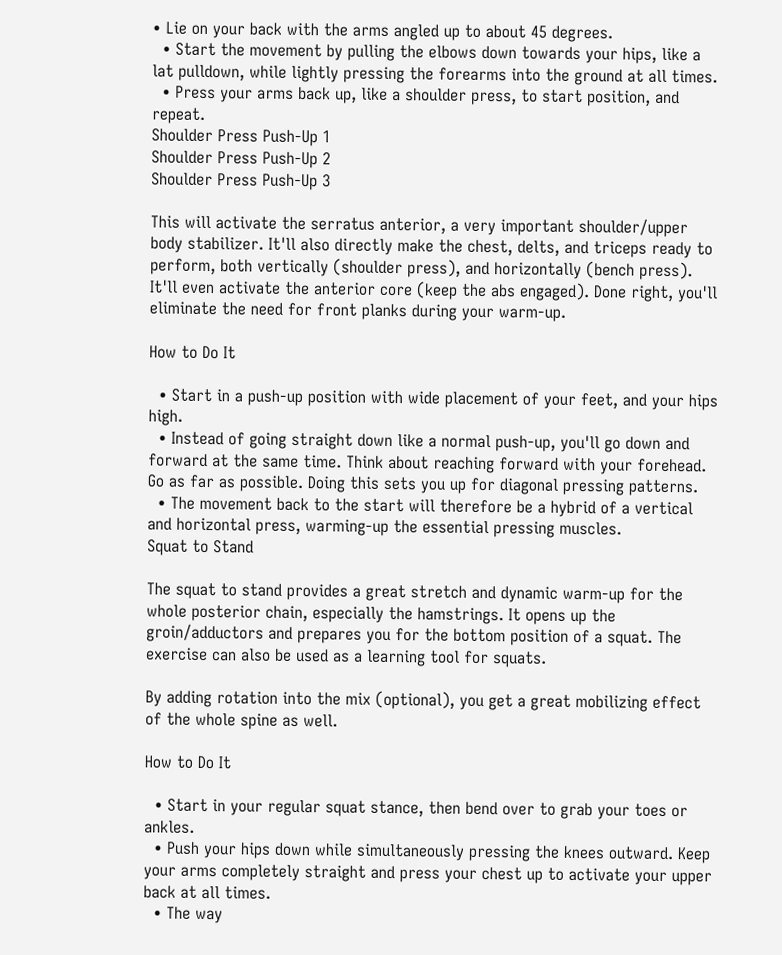• Lie on your back with the arms angled up to about 45 degrees.
  • Start the movement by pulling the elbows down towards your hips, like a lat pulldown, while lightly pressing the forearms into the ground at all times.
  • Press your arms back up, like a shoulder press, to start position, and repeat.
Shoulder Press Push-Up 1
Shoulder Press Push-Up 2
Shoulder Press Push-Up 3

This will activate the serratus anterior, a very important shoulder/upper body stabilizer. It'll also directly make the chest, delts, and triceps ready to perform, both vertically (shoulder press), and horizontally (bench press). It'll even activate the anterior core (keep the abs engaged). Done right, you'll eliminate the need for front planks during your warm-up.

How to Do It

  • Start in a push-up position with wide placement of your feet, and your hips high.
  • Instead of going straight down like a normal push-up, you'll go down and forward at the same time. Think about reaching forward with your forehead. Go as far as possible. Doing this sets you up for diagonal pressing patterns.
  • The movement back to the start will therefore be a hybrid of a vertical and horizontal press, warming-up the essential pressing muscles.
Squat to Stand

The squat to stand provides a great stretch and dynamic warm-up for the whole posterior chain, especially the hamstrings. It opens up the groin/adductors and prepares you for the bottom position of a squat. The exercise can also be used as a learning tool for squats.

By adding rotation into the mix (optional), you get a great mobilizing effect of the whole spine as well.

How to Do It

  • Start in your regular squat stance, then bend over to grab your toes or ankles.
  • Push your hips down while simultaneously pressing the knees outward. Keep your arms completely straight and press your chest up to activate your upper back at all times.
  • The way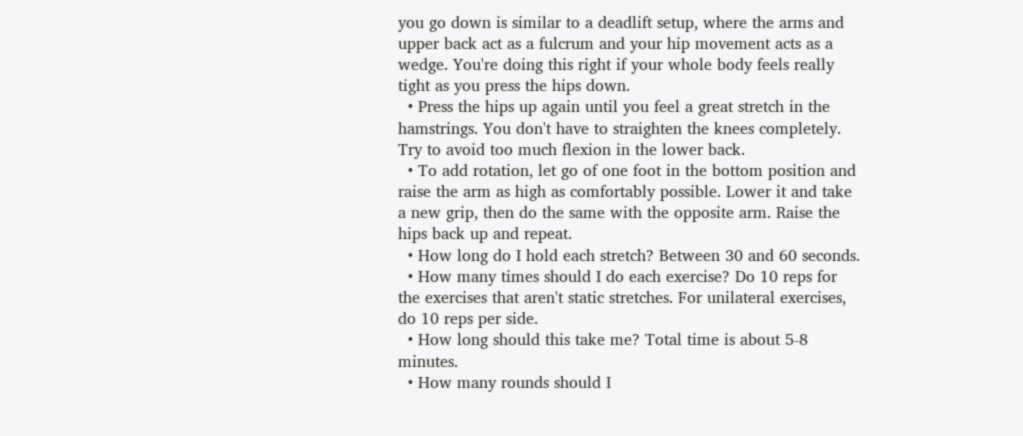you go down is similar to a deadlift setup, where the arms and upper back act as a fulcrum and your hip movement acts as a wedge. You're doing this right if your whole body feels really tight as you press the hips down.
  • Press the hips up again until you feel a great stretch in the hamstrings. You don't have to straighten the knees completely. Try to avoid too much flexion in the lower back.
  • To add rotation, let go of one foot in the bottom position and raise the arm as high as comfortably possible. Lower it and take a new grip, then do the same with the opposite arm. Raise the hips back up and repeat.
  • How long do I hold each stretch? Between 30 and 60 seconds.
  • How many times should I do each exercise? Do 10 reps for the exercises that aren't static stretches. For unilateral exercises, do 10 reps per side.
  • How long should this take me? Total time is about 5-8 minutes.
  • How many rounds should I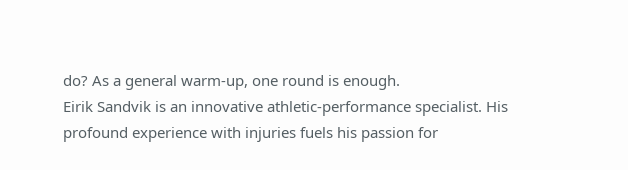do? As a general warm-up, one round is enough.
Eirik Sandvik is an innovative athletic-performance specialist. His profound experience with injuries fuels his passion for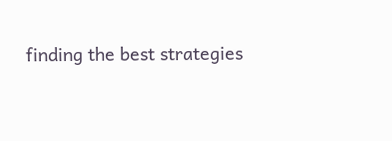finding the best strategies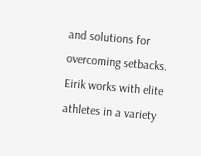and solutions for overcoming setbacks. Eirik works with elite athletes in a variety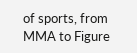of sports, from MMA to Figure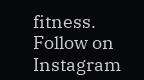fitness.    Follow on Instagram